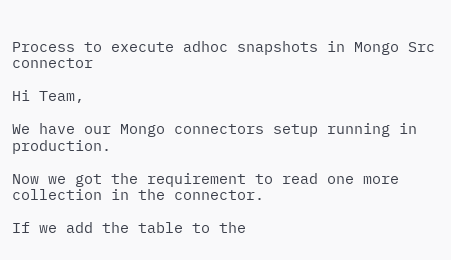Process to execute adhoc snapshots in Mongo Src connector

Hi Team,

We have our Mongo connectors setup running in production.

Now we got the requirement to read one more collection in the connector.

If we add the table to the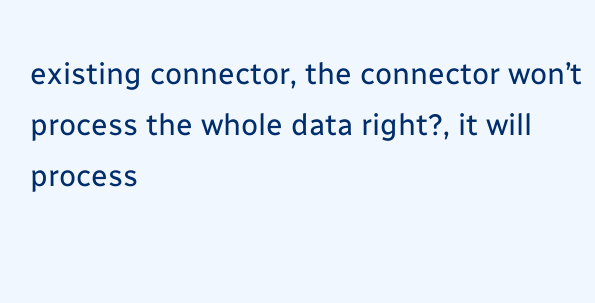existing connector, the connector won’t process the whole data right?, it will process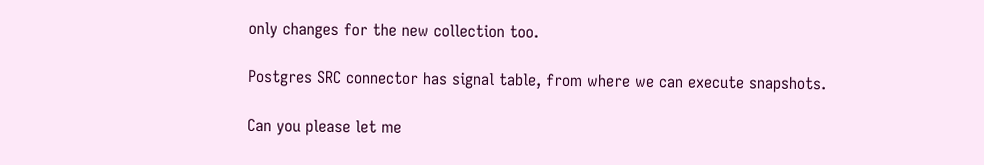only changes for the new collection too.

Postgres SRC connector has signal table, from where we can execute snapshots.

Can you please let me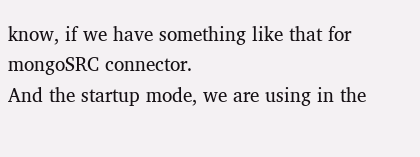know, if we have something like that for mongoSRC connector.
And the startup mode, we are using in the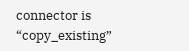connector is “copy_existing”